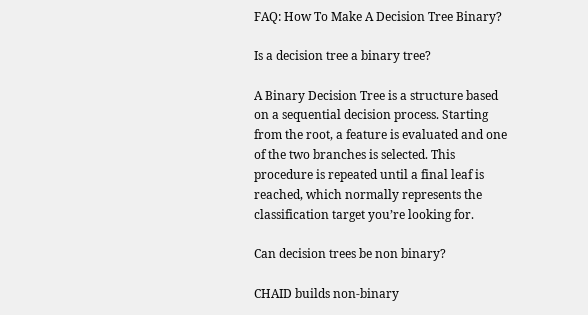FAQ: How To Make A Decision Tree Binary?

Is a decision tree a binary tree?

A Binary Decision Tree is a structure based on a sequential decision process. Starting from the root, a feature is evaluated and one of the two branches is selected. This procedure is repeated until a final leaf is reached, which normally represents the classification target you’re looking for.

Can decision trees be non binary?

CHAID builds non-binary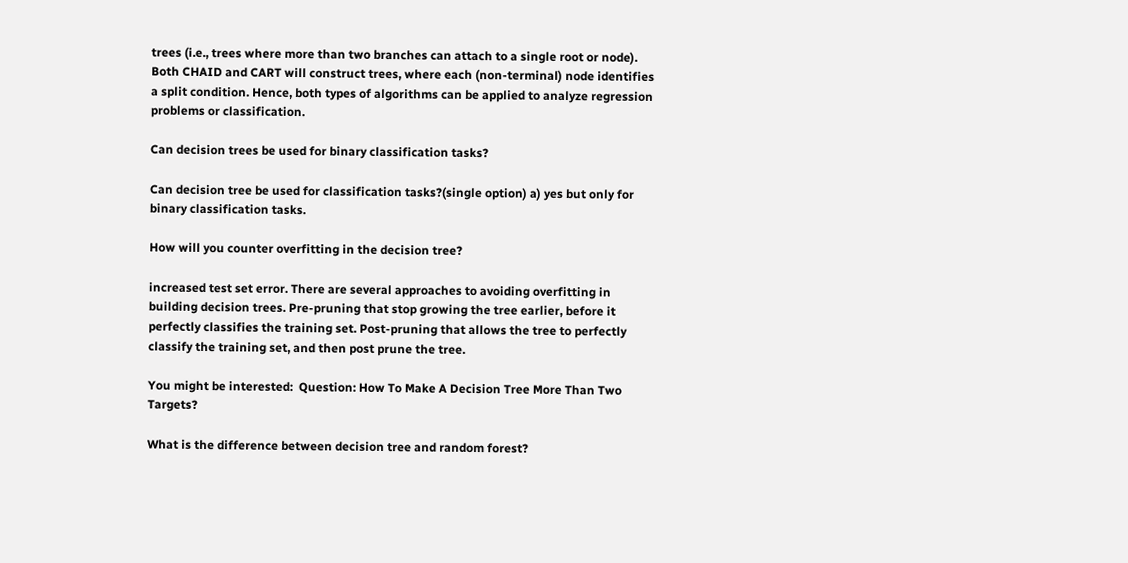trees (i.e., trees where more than two branches can attach to a single root or node). Both CHAID and CART will construct trees, where each (non-terminal) node identifies a split condition. Hence, both types of algorithms can be applied to analyze regression problems or classification.

Can decision trees be used for binary classification tasks?

Can decision tree be used for classification tasks?(single option) a) yes but only for binary classification tasks.

How will you counter overfitting in the decision tree?

increased test set error. There are several approaches to avoiding overfitting in building decision trees. Pre-pruning that stop growing the tree earlier, before it perfectly classifies the training set. Post-pruning that allows the tree to perfectly classify the training set, and then post prune the tree.

You might be interested:  Question: How To Make A Decision Tree More Than Two Targets?

What is the difference between decision tree and random forest?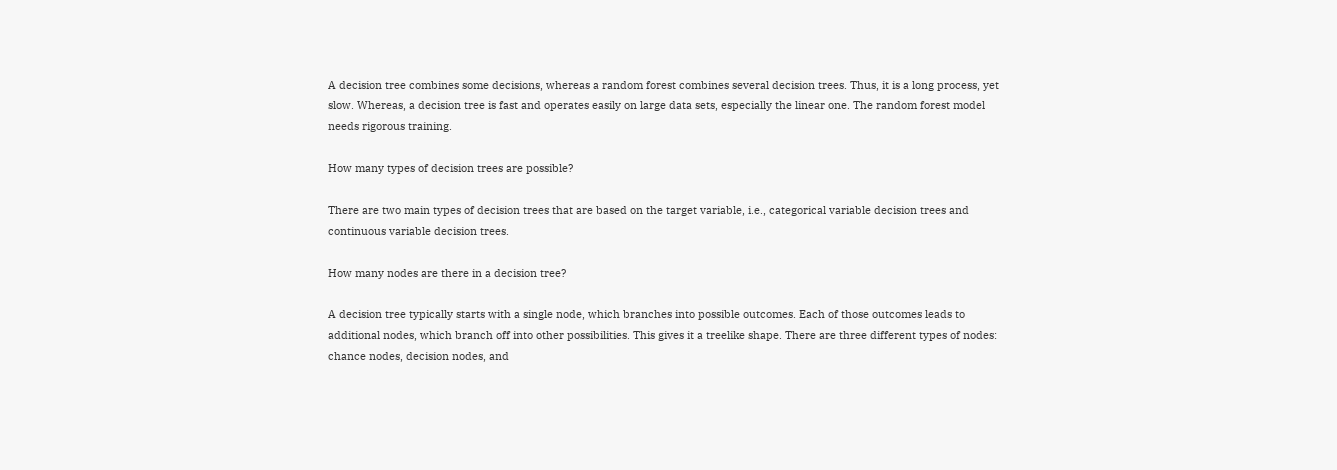A decision tree combines some decisions, whereas a random forest combines several decision trees. Thus, it is a long process, yet slow. Whereas, a decision tree is fast and operates easily on large data sets, especially the linear one. The random forest model needs rigorous training.

How many types of decision trees are possible?

There are two main types of decision trees that are based on the target variable, i.e., categorical variable decision trees and continuous variable decision trees.

How many nodes are there in a decision tree?

A decision tree typically starts with a single node, which branches into possible outcomes. Each of those outcomes leads to additional nodes, which branch off into other possibilities. This gives it a treelike shape. There are three different types of nodes: chance nodes, decision nodes, and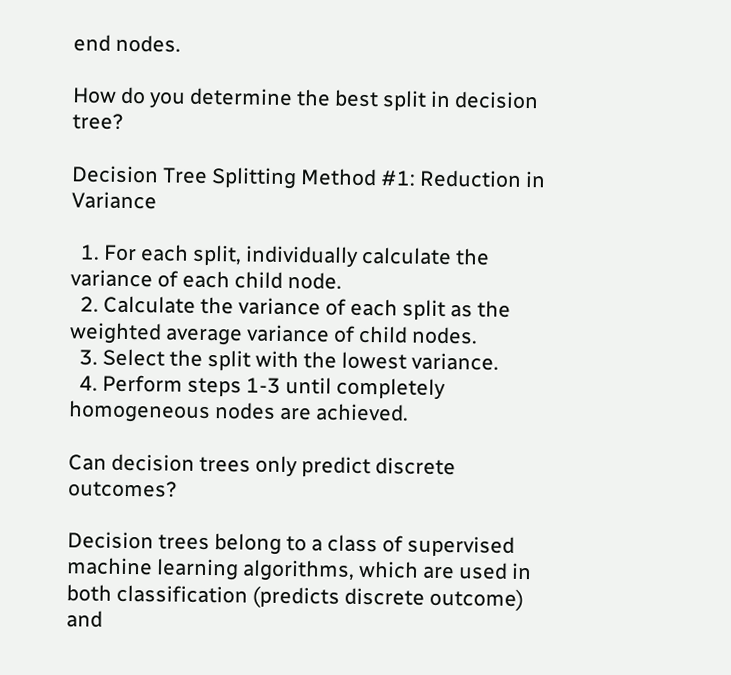end nodes.

How do you determine the best split in decision tree?

Decision Tree Splitting Method #1: Reduction in Variance

  1. For each split, individually calculate the variance of each child node.
  2. Calculate the variance of each split as the weighted average variance of child nodes.
  3. Select the split with the lowest variance.
  4. Perform steps 1-3 until completely homogeneous nodes are achieved.

Can decision trees only predict discrete outcomes?

Decision trees belong to a class of supervised machine learning algorithms, which are used in both classification (predicts discrete outcome) and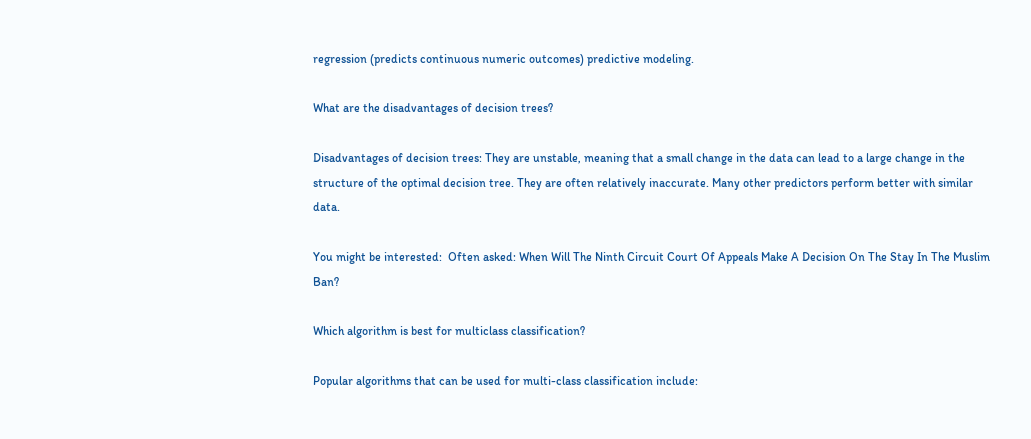regression (predicts continuous numeric outcomes) predictive modeling.

What are the disadvantages of decision trees?

Disadvantages of decision trees: They are unstable, meaning that a small change in the data can lead to a large change in the structure of the optimal decision tree. They are often relatively inaccurate. Many other predictors perform better with similar data.

You might be interested:  Often asked: When Will The Ninth Circuit Court Of Appeals Make A Decision On The Stay In The Muslim Ban?

Which algorithm is best for multiclass classification?

Popular algorithms that can be used for multi-class classification include: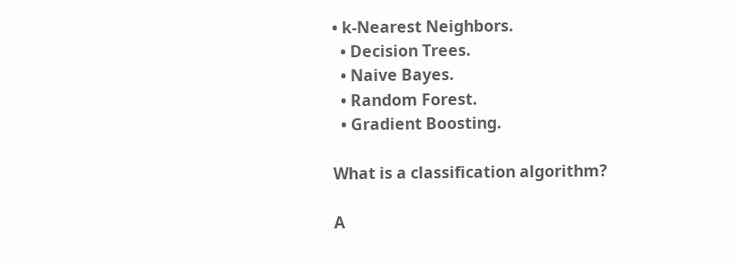• k-Nearest Neighbors.
  • Decision Trees.
  • Naive Bayes.
  • Random Forest.
  • Gradient Boosting.

What is a classification algorithm?

A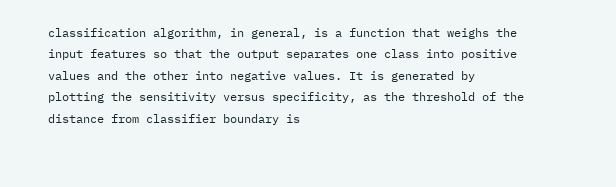classification algorithm, in general, is a function that weighs the input features so that the output separates one class into positive values and the other into negative values. It is generated by plotting the sensitivity versus specificity, as the threshold of the distance from classifier boundary is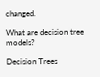changed.

What are decision tree models?

Decision Trees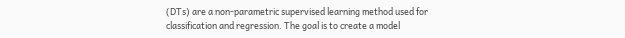(DTs) are a non-parametric supervised learning method used for classification and regression. The goal is to create a model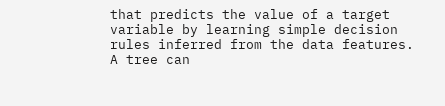that predicts the value of a target variable by learning simple decision rules inferred from the data features. A tree can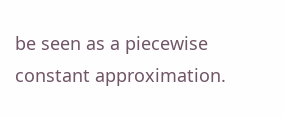be seen as a piecewise constant approximation.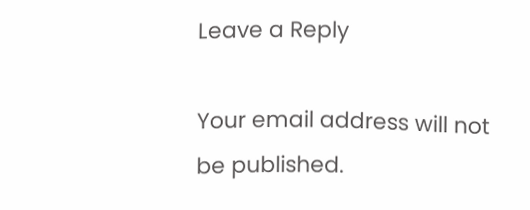Leave a Reply

Your email address will not be published.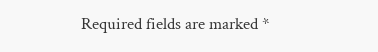Required fields are marked *